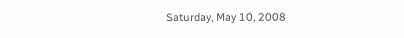Saturday, May 10, 2008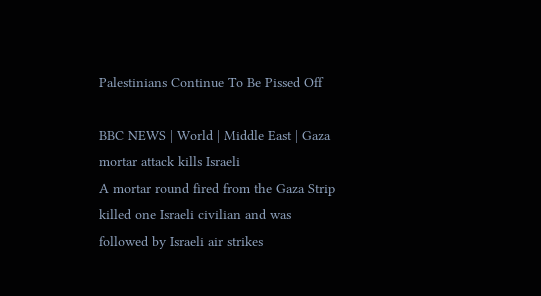Palestinians Continue To Be Pissed Off

BBC NEWS | World | Middle East | Gaza mortar attack kills Israeli
A mortar round fired from the Gaza Strip killed one Israeli civilian and was followed by Israeli air strikes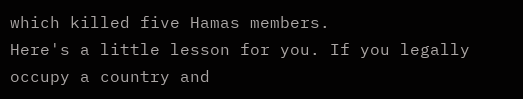which killed five Hamas members.
Here's a little lesson for you. If you legally occupy a country and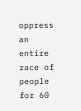oppress an entire race of people for 60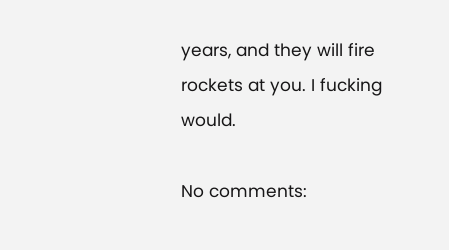years, and they will fire rockets at you. I fucking would.

No comments: